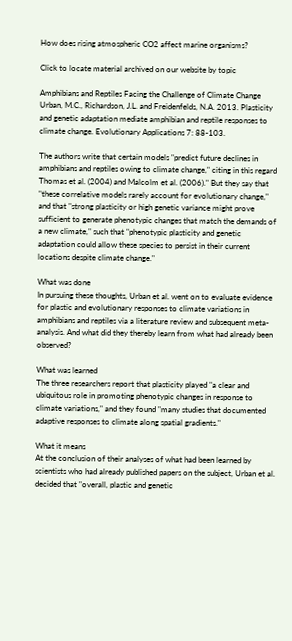How does rising atmospheric CO2 affect marine organisms?

Click to locate material archived on our website by topic

Amphibians and Reptiles Facing the Challenge of Climate Change
Urban, M.C., Richardson, J.L. and Freidenfelds, N.A. 2013. Plasticity and genetic adaptation mediate amphibian and reptile responses to climate change. Evolutionary Applications 7: 88-103.

The authors write that certain models "predict future declines in amphibians and reptiles owing to climate change," citing in this regard Thomas et al. (2004) and Malcolm et al. (2006)." But they say that "these correlative models rarely account for evolutionary change," and that "strong plasticity or high genetic variance might prove sufficient to generate phenotypic changes that match the demands of a new climate," such that "phenotypic plasticity and genetic adaptation could allow these species to persist in their current locations despite climate change."

What was done
In pursuing these thoughts, Urban et al. went on to evaluate evidence for plastic and evolutionary responses to climate variations in amphibians and reptiles via a literature review and subsequent meta-analysis. And what did they thereby learn from what had already been observed?

What was learned
The three researchers report that plasticity played "a clear and ubiquitous role in promoting phenotypic changes in response to climate variations," and they found "many studies that documented adaptive responses to climate along spatial gradients."

What it means
At the conclusion of their analyses of what had been learned by scientists who had already published papers on the subject, Urban et al. decided that "overall, plastic and genetic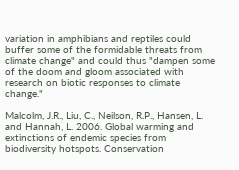variation in amphibians and reptiles could buffer some of the formidable threats from climate change" and could thus "dampen some of the doom and gloom associated with research on biotic responses to climate change."

Malcolm, J.R., Liu, C., Neilson, R.P., Hansen, L. and Hannah, L. 2006. Global warming and extinctions of endemic species from biodiversity hotspots. Conservation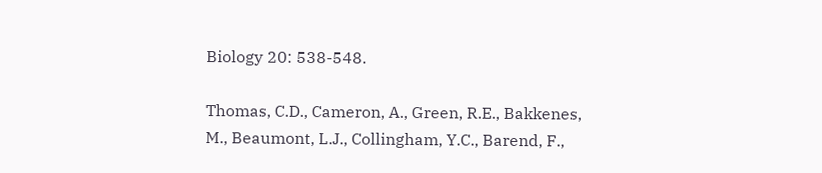Biology 20: 538-548.

Thomas, C.D., Cameron, A., Green, R.E., Bakkenes, M., Beaumont, L.J., Collingham, Y.C., Barend, F.,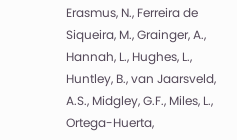Erasmus, N., Ferreira de Siqueira, M., Grainger, A., Hannah, L., Hughes, L., Huntley, B., van Jaarsveld, A.S., Midgley, G.F., Miles, L., Ortega-Huerta,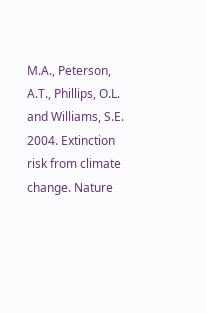M.A., Peterson, A.T., Phillips, O.L. and Williams, S.E. 2004. Extinction risk from climate change. Nature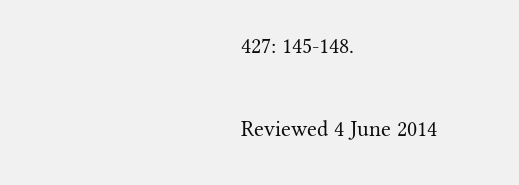427: 145-148.

Reviewed 4 June 2014